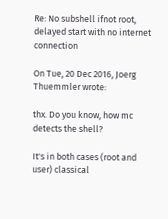Re: No subshell ifnot root, delayed start with no internet connection

On Tue, 20 Dec 2016, Joerg Thuemmler wrote:

thx. Do you know, how mc detects the shell?

It's in both cases (root and user) classical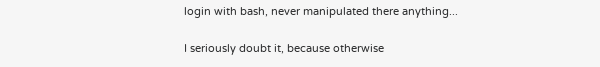login with bash, never manipulated there anything...

I seriously doubt it, because otherwise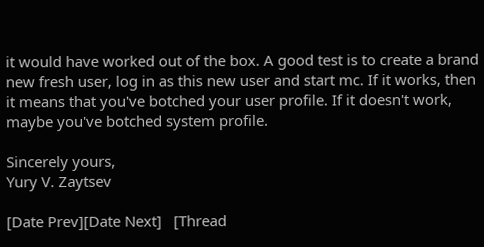it would have worked out of the box. A good test is to create a brand new fresh user, log in as this new user and start mc. If it works, then it means that you've botched your user profile. If it doesn't work, maybe you've botched system profile.

Sincerely yours,
Yury V. Zaytsev

[Date Prev][Date Next]   [Thread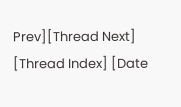Prev][Thread Next]   [Thread Index] [Date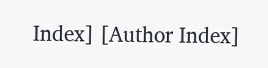Index] [Author Index]